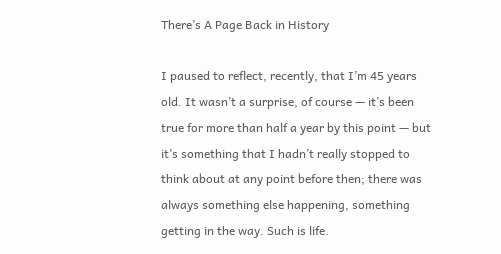There’s A Page Back in History

I paused to reflect, recently, that I’m 45 years old. It wasn’t a surprise, of course — it’s been true for more than half a year by this point — but it’s something that I hadn’t really stopped to think about at any point before then; there was always something else happening, something getting in the way. Such is life.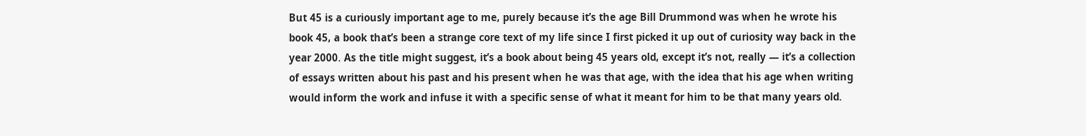But 45 is a curiously important age to me, purely because it’s the age Bill Drummond was when he wrote his book 45, a book that’s been a strange core text of my life since I first picked it up out of curiosity way back in the year 2000. As the title might suggest, it’s a book about being 45 years old, except it’s not, really — it’s a collection of essays written about his past and his present when he was that age, with the idea that his age when writing would inform the work and infuse it with a specific sense of what it meant for him to be that many years old.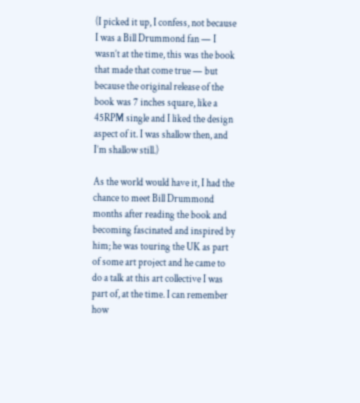(I picked it up, I confess, not because I was a Bill Drummond fan — I wasn’t at the time, this was the book that made that come true — but because the original release of the book was 7 inches square, like a 45RPM single and I liked the design aspect of it. I was shallow then, and I’m shallow still.)

As the world would have it, I had the chance to meet Bill Drummond months after reading the book and becoming fascinated and inspired by him; he was touring the UK as part of some art project and he came to do a talk at this art collective I was part of, at the time. I can remember how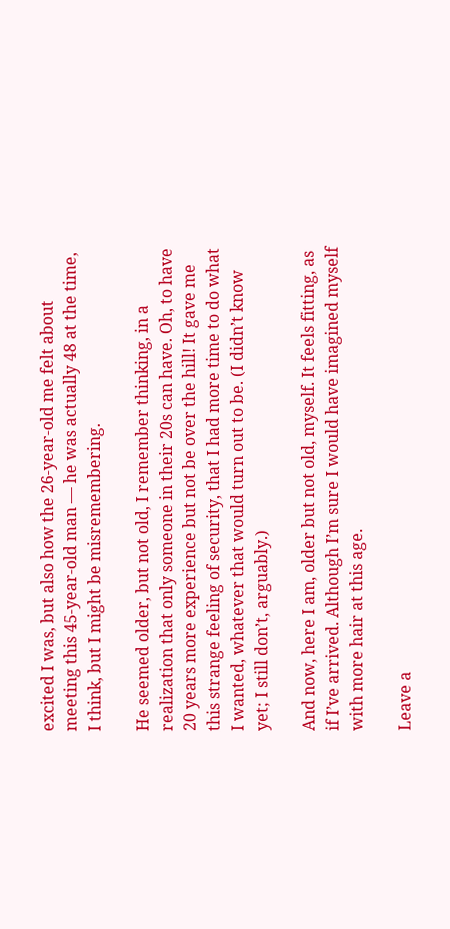excited I was, but also how the 26-year-old me felt about meeting this 45-year-old man — he was actually 48 at the time, I think, but I might be misremembering.

He seemed older, but not old, I remember thinking, in a realization that only someone in their 20s can have. Oh, to have 20 years more experience but not be over the hill! It gave me this strange feeling of security, that I had more time to do what I wanted, whatever that would turn out to be. (I didn’t know yet; I still don’t, arguably.)

And now, here I am, older but not old, myself. It feels fitting, as if I’ve arrived. Although I’m sure I would have imagined myself with more hair at this age.

Leave a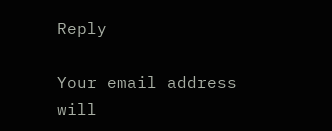Reply

Your email address will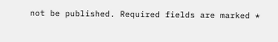not be published. Required fields are marked *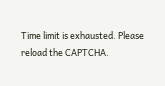Time limit is exhausted. Please reload the CAPTCHA.